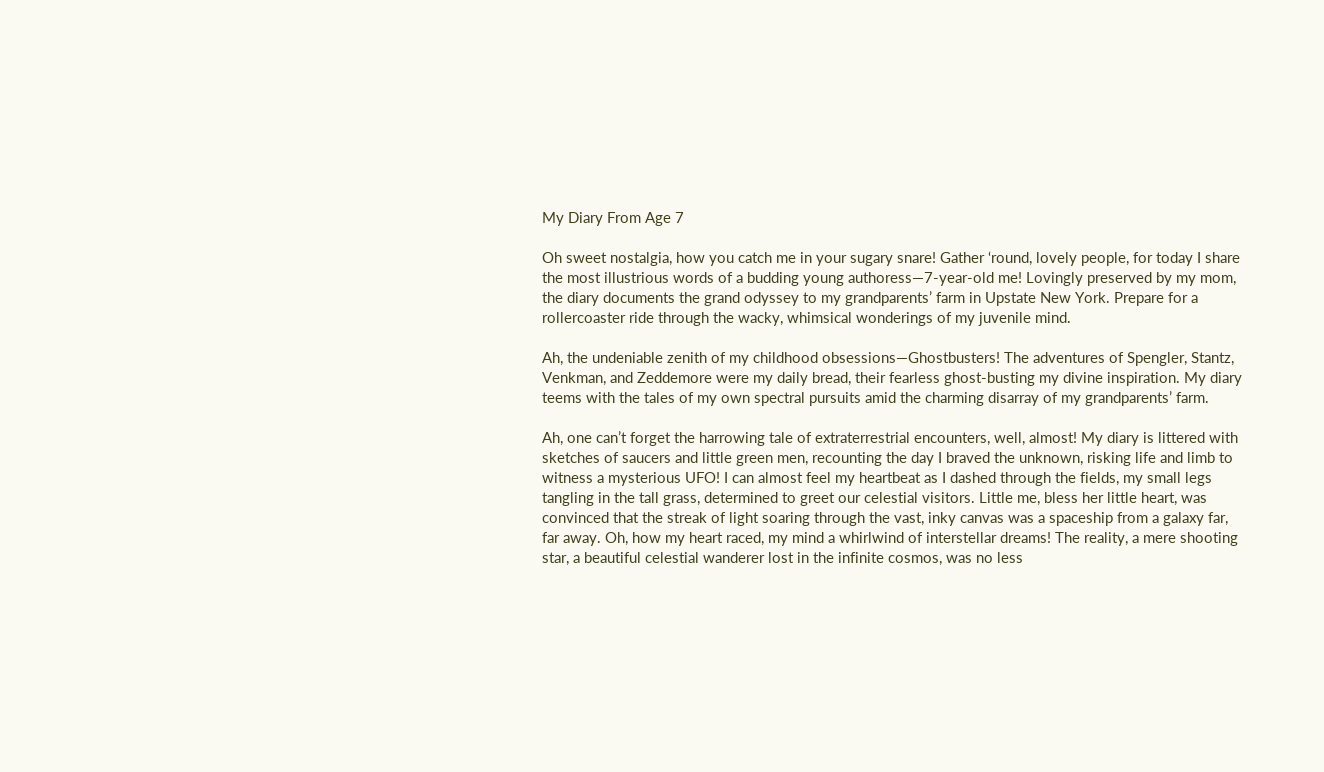My Diary From Age 7

Oh sweet nostalgia, how you catch me in your sugary snare! Gather ‘round, lovely people, for today I share the most illustrious words of a budding young authoress—7-year-old me! Lovingly preserved by my mom, the diary documents the grand odyssey to my grandparents’ farm in Upstate New York. Prepare for a rollercoaster ride through the wacky, whimsical wonderings of my juvenile mind.

Ah, the undeniable zenith of my childhood obsessions—Ghostbusters! The adventures of Spengler, Stantz, Venkman, and Zeddemore were my daily bread, their fearless ghost-busting my divine inspiration. My diary teems with the tales of my own spectral pursuits amid the charming disarray of my grandparents’ farm.

Ah, one can’t forget the harrowing tale of extraterrestrial encounters, well, almost! My diary is littered with sketches of saucers and little green men, recounting the day I braved the unknown, risking life and limb to witness a mysterious UFO! I can almost feel my heartbeat as I dashed through the fields, my small legs tangling in the tall grass, determined to greet our celestial visitors. Little me, bless her little heart, was convinced that the streak of light soaring through the vast, inky canvas was a spaceship from a galaxy far, far away. Oh, how my heart raced, my mind a whirlwind of interstellar dreams! The reality, a mere shooting star, a beautiful celestial wanderer lost in the infinite cosmos, was no less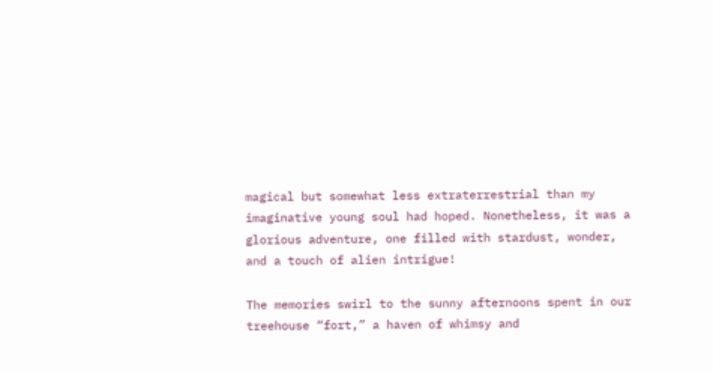magical but somewhat less extraterrestrial than my imaginative young soul had hoped. Nonetheless, it was a glorious adventure, one filled with stardust, wonder, and a touch of alien intrigue!

The memories swirl to the sunny afternoons spent in our treehouse “fort,” a haven of whimsy and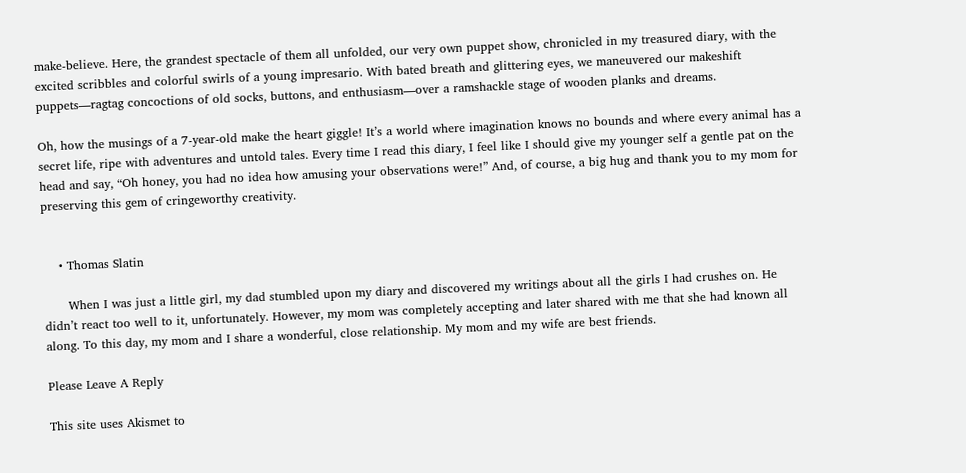make-believe. Here, the grandest spectacle of them all unfolded, our very own puppet show, chronicled in my treasured diary, with the excited scribbles and colorful swirls of a young impresario. With bated breath and glittering eyes, we maneuvered our makeshift puppets—ragtag concoctions of old socks, buttons, and enthusiasm—over a ramshackle stage of wooden planks and dreams.

Oh, how the musings of a 7-year-old make the heart giggle! It’s a world where imagination knows no bounds and where every animal has a secret life, ripe with adventures and untold tales. Every time I read this diary, I feel like I should give my younger self a gentle pat on the head and say, “Oh honey, you had no idea how amusing your observations were!” And, of course, a big hug and thank you to my mom for preserving this gem of cringeworthy creativity.


    • Thomas Slatin

      When I was just a little girl, my dad stumbled upon my diary and discovered my writings about all the girls I had crushes on. He didn’t react too well to it, unfortunately. However, my mom was completely accepting and later shared with me that she had known all along. To this day, my mom and I share a wonderful, close relationship. My mom and my wife are best friends.

Please Leave A Reply

This site uses Akismet to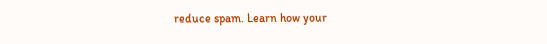reduce spam. Learn how your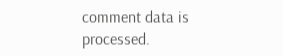comment data is processed.